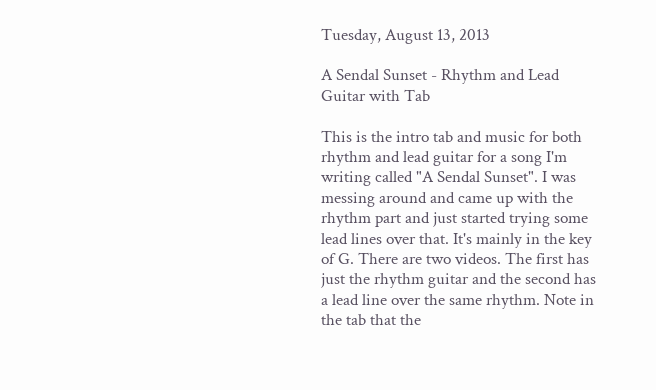Tuesday, August 13, 2013

A Sendal Sunset - Rhythm and Lead Guitar with Tab

This is the intro tab and music for both rhythm and lead guitar for a song I'm writing called "A Sendal Sunset". I was messing around and came up with the rhythm part and just started trying some lead lines over that. It's mainly in the key of G. There are two videos. The first has just the rhythm guitar and the second has a lead line over the same rhythm. Note in the tab that the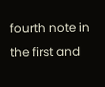fourth note in the first and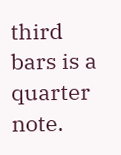third bars is a quarter note.